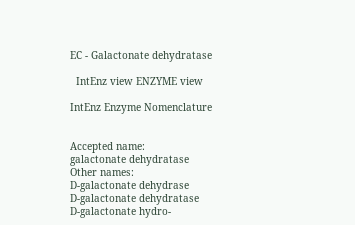EC - Galactonate dehydratase

  IntEnz view ENZYME view

IntEnz Enzyme Nomenclature


Accepted name:
galactonate dehydratase
Other names:
D-galactonate dehydrase
D-galactonate dehydratase
D-galactonate hydro-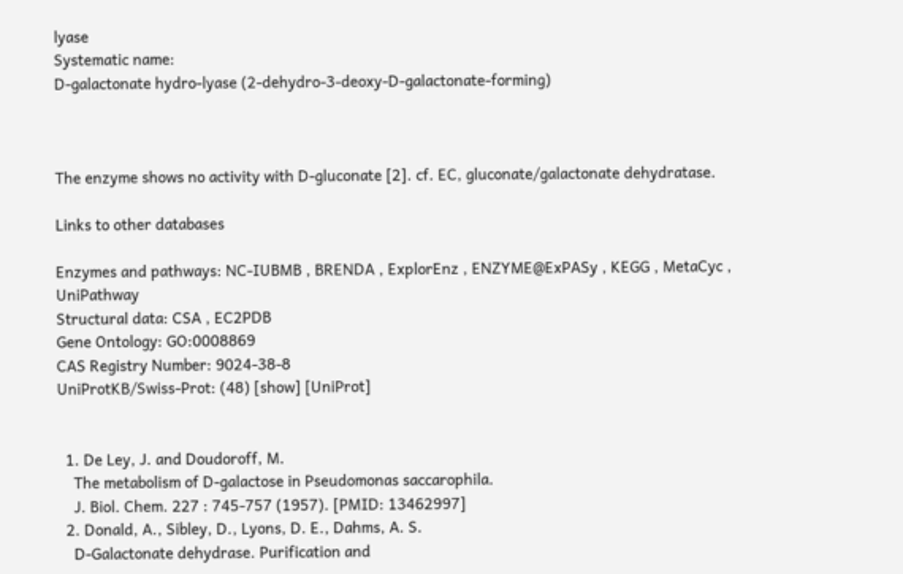lyase
Systematic name:
D-galactonate hydro-lyase (2-dehydro-3-deoxy-D-galactonate-forming)



The enzyme shows no activity with D-gluconate [2]. cf. EC, gluconate/galactonate dehydratase.

Links to other databases

Enzymes and pathways: NC-IUBMB , BRENDA , ExplorEnz , ENZYME@ExPASy , KEGG , MetaCyc , UniPathway
Structural data: CSA , EC2PDB
Gene Ontology: GO:0008869
CAS Registry Number: 9024-38-8
UniProtKB/Swiss-Prot: (48) [show] [UniProt]


  1. De Ley, J. and Doudoroff, M.
    The metabolism of D-galactose in Pseudomonas saccarophila.
    J. Biol. Chem. 227 : 745-757 (1957). [PMID: 13462997]
  2. Donald, A., Sibley, D., Lyons, D. E., Dahms, A. S.
    D-Galactonate dehydrase. Purification and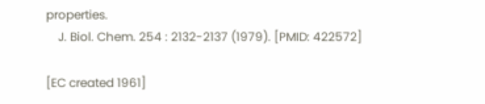properties.
    J. Biol. Chem. 254 : 2132-2137 (1979). [PMID: 422572]

[EC created 1961]